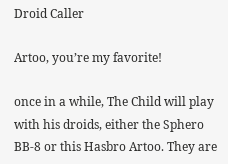Droid Caller

Artoo, you’re my favorite!

once in a while, The Child will play with his droids, either the Sphero BB-8 or this Hasbro Artoo. They are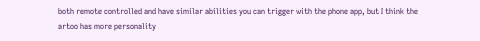both remote controlled and have similar abilities you can trigger with the phone app, but I think the artoo has more personality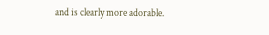and is clearly more adorable.